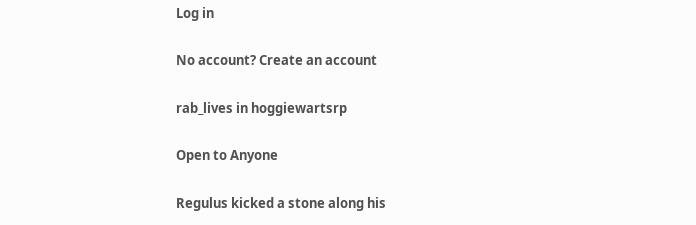Log in

No account? Create an account

rab_lives in hoggiewartsrp

Open to Anyone

Regulus kicked a stone along his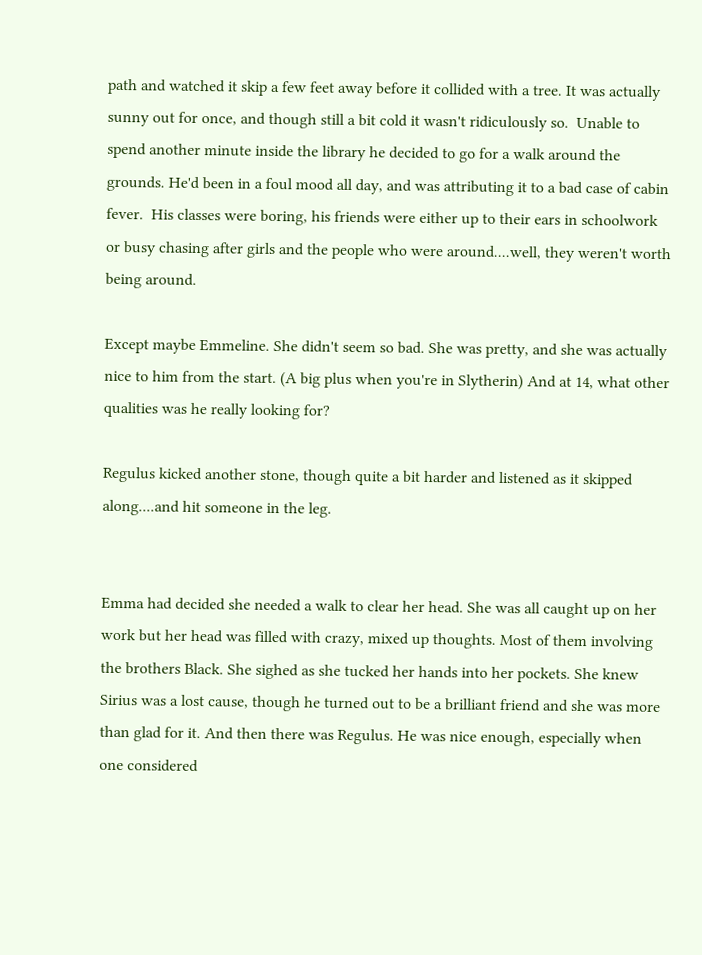path and watched it skip a few feet away before it collided with a tree. It was actually sunny out for once, and though still a bit cold it wasn't ridiculously so.  Unable to spend another minute inside the library he decided to go for a walk around the grounds. He'd been in a foul mood all day, and was attributing it to a bad case of cabin fever.  His classes were boring, his friends were either up to their ears in schoolwork or busy chasing after girls and the people who were around....well, they weren't worth being around.

Except maybe Emmeline. She didn't seem so bad. She was pretty, and she was actually nice to him from the start. (A big plus when you're in Slytherin) And at 14, what other qualities was he really looking for?

Regulus kicked another stone, though quite a bit harder and listened as it skipped along....and hit someone in the leg.


Emma had decided she needed a walk to clear her head. She was all caught up on her work but her head was filled with crazy, mixed up thoughts. Most of them involving the brothers Black. She sighed as she tucked her hands into her pockets. She knew Sirius was a lost cause, though he turned out to be a brilliant friend and she was more than glad for it. And then there was Regulus. He was nice enough, especially when one considered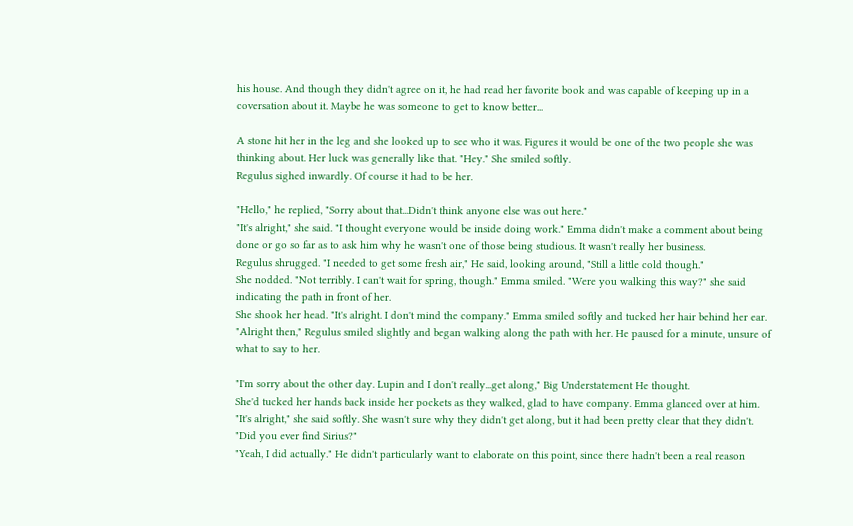his house. And though they didn't agree on it, he had read her favorite book and was capable of keeping up in a coversation about it. Maybe he was someone to get to know better...

A stone hit her in the leg and she looked up to see who it was. Figures it would be one of the two people she was thinking about. Her luck was generally like that. "Hey." She smiled softly.
Regulus sighed inwardly. Of course it had to be her.

"Hello," he replied, "Sorry about that...Didn't think anyone else was out here."
"It's alright," she said. "I thought everyone would be inside doing work." Emma didn't make a comment about being done or go so far as to ask him why he wasn't one of those being studious. It wasn't really her business.
Regulus shrugged. "I needed to get some fresh air," He said, looking around, "Still a little cold though."
She nodded. "Not terribly. I can't wait for spring, though." Emma smiled. "Were you walking this way?" she said indicating the path in front of her.
She shook her head. "It's alright. I don't mind the company." Emma smiled softly and tucked her hair behind her ear.
"Alright then," Regulus smiled slightly and began walking along the path with her. He paused for a minute, unsure of what to say to her.

"I'm sorry about the other day. Lupin and I don't really...get along," Big Understatement He thought.
She'd tucked her hands back inside her pockets as they walked, glad to have company. Emma glanced over at him. "It's alright," she said softly. She wasn't sure why they didn't get along, but it had been pretty clear that they didn't. "Did you ever find Sirius?"
"Yeah, I did actually." He didn't particularly want to elaborate on this point, since there hadn't been a real reason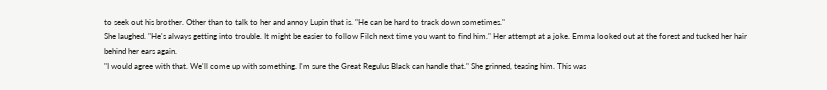to seek out his brother. Other than to talk to her and annoy Lupin that is. "He can be hard to track down sometimes."
She laughed. "He's always getting into trouble. It might be easier to follow Filch next time you want to find him." Her attempt at a joke. Emma looked out at the forest and tucked her hair behind her ears again.
"I would agree with that. We'll come up with something. I'm sure the Great Regulus Black can handle that." She grinned, teasing him. This was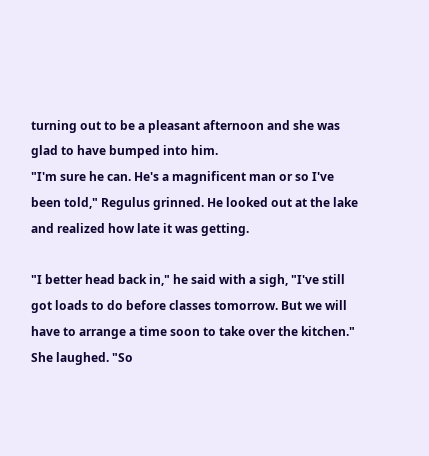turning out to be a pleasant afternoon and she was glad to have bumped into him.
"I'm sure he can. He's a magnificent man or so I've been told," Regulus grinned. He looked out at the lake and realized how late it was getting.

"I better head back in," he said with a sigh, "I've still got loads to do before classes tomorrow. But we will have to arrange a time soon to take over the kitchen."
She laughed. "So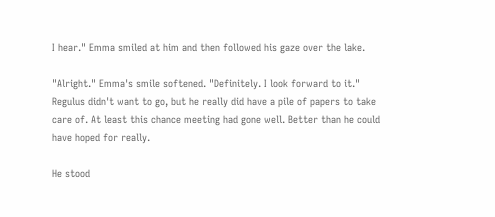I hear." Emma smiled at him and then followed his gaze over the lake.

"Alright." Emma's smile softened. "Definitely. I look forward to it."
Regulus didn't want to go, but he really did have a pile of papers to take care of. At least this chance meeting had gone well. Better than he could have hoped for really.

He stood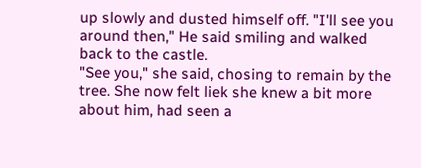up slowly and dusted himself off. "I'll see you around then," He said smiling and walked back to the castle.
"See you," she said, chosing to remain by the tree. She now felt liek she knew a bit more about him, had seen a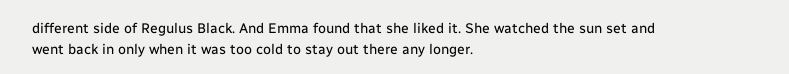different side of Regulus Black. And Emma found that she liked it. She watched the sun set and went back in only when it was too cold to stay out there any longer.